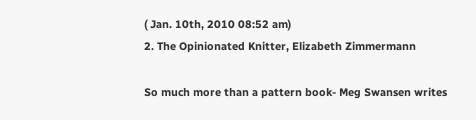( Jan. 10th, 2010 08:52 am)
2. The Opinionated Knitter, Elizabeth Zimmermann

So much more than a pattern book- Meg Swansen writes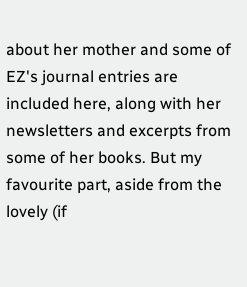about her mother and some of EZ's journal entries are included here, along with her newsletters and excerpts from some of her books. But my favourite part, aside from the lovely (if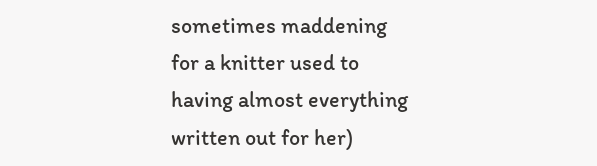sometimes maddening for a knitter used to having almost everything written out for her)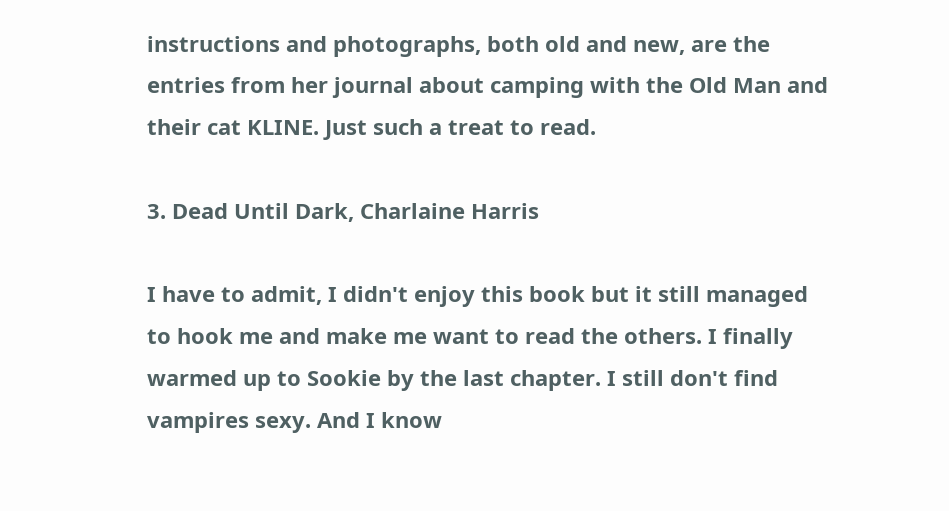instructions and photographs, both old and new, are the entries from her journal about camping with the Old Man and their cat KLINE. Just such a treat to read.

3. Dead Until Dark, Charlaine Harris

I have to admit, I didn't enjoy this book but it still managed to hook me and make me want to read the others. I finally warmed up to Sookie by the last chapter. I still don't find vampires sexy. And I know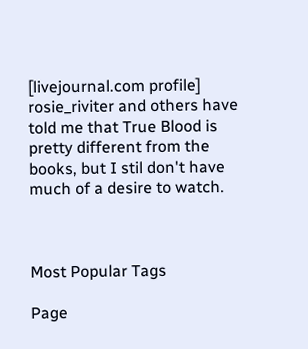[livejournal.com profile] rosie_riviter and others have told me that True Blood is pretty different from the books, but I stil don't have much of a desire to watch.



Most Popular Tags

Page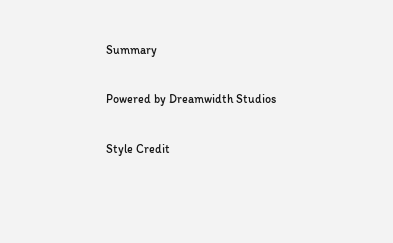Summary

Powered by Dreamwidth Studios

Style Credit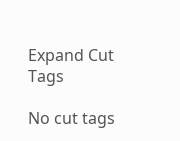Expand Cut Tags

No cut tags